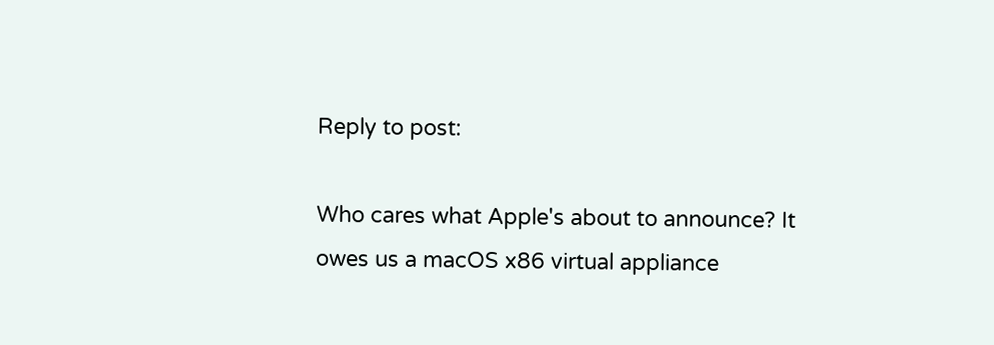Reply to post:

Who cares what Apple's about to announce? It owes us a macOS x86 virtual appliance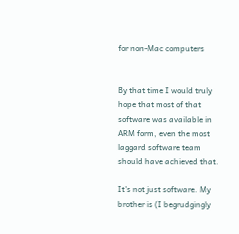for non-Mac computers


By that time I would truly hope that most of that software was available in ARM form, even the most laggard software team should have achieved that.

It's not just software. My brother is (I begrudgingly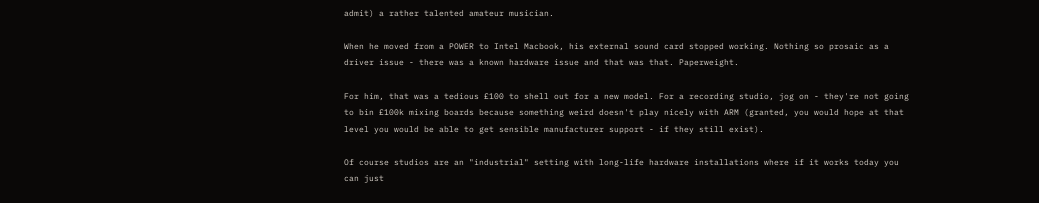admit) a rather talented amateur musician.

When he moved from a POWER to Intel Macbook, his external sound card stopped working. Nothing so prosaic as a driver issue - there was a known hardware issue and that was that. Paperweight.

For him, that was a tedious £100 to shell out for a new model. For a recording studio, jog on - they're not going to bin £100k mixing boards because something weird doesn't play nicely with ARM (granted, you would hope at that level you would be able to get sensible manufacturer support - if they still exist).

Of course studios are an "industrial" setting with long-life hardware installations where if it works today you can just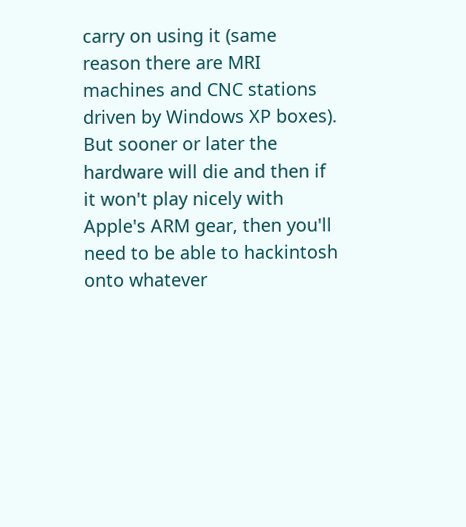carry on using it (same reason there are MRI machines and CNC stations driven by Windows XP boxes). But sooner or later the hardware will die and then if it won't play nicely with Apple's ARM gear, then you'll need to be able to hackintosh onto whatever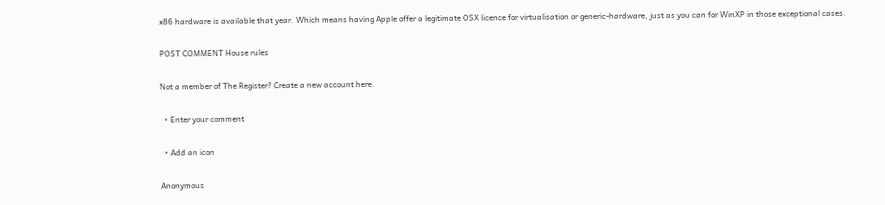x86 hardware is available that year. Which means having Apple offer a legitimate OSX licence for virtualisation or generic-hardware, just as you can for WinXP in those exceptional cases.

POST COMMENT House rules

Not a member of The Register? Create a new account here.

  • Enter your comment

  • Add an icon

Anonymous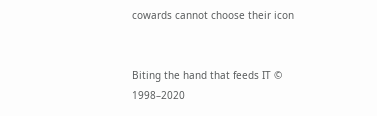cowards cannot choose their icon


Biting the hand that feeds IT © 1998–2020